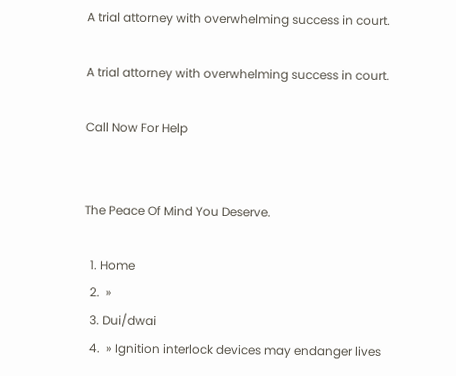A trial attorney with overwhelming success in court.

A trial attorney with overwhelming success in court.

Call Now For Help


The Peace Of Mind You Deserve.

  1. Home
  2.  »
  3. Dui/dwai
  4.  » Ignition interlock devices may endanger lives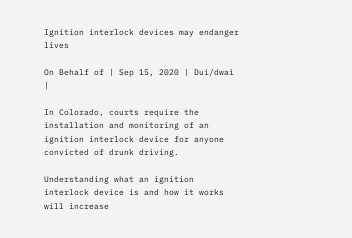Ignition interlock devices may endanger lives

On Behalf of | Sep 15, 2020 | Dui/dwai |

In Colorado, courts require the installation and monitoring of an ignition interlock device for anyone convicted of drunk driving.

Understanding what an ignition interlock device is and how it works will increase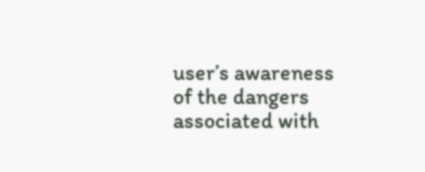user’s awareness of the dangers associated with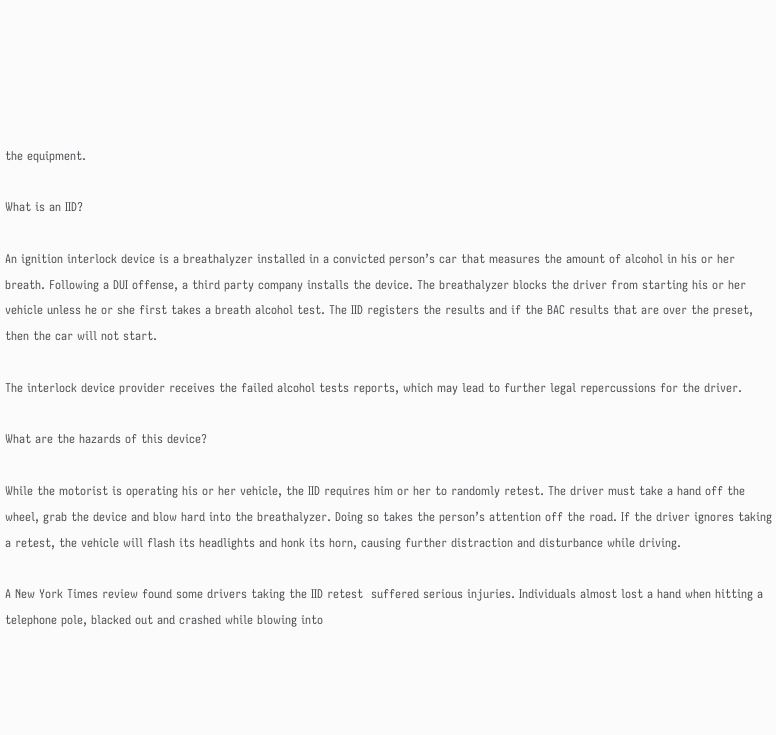the equipment.

What is an IID?

An ignition interlock device is a breathalyzer installed in a convicted person’s car that measures the amount of alcohol in his or her breath. Following a DUI offense, a third party company installs the device. The breathalyzer blocks the driver from starting his or her vehicle unless he or she first takes a breath alcohol test. The IID registers the results and if the BAC results that are over the preset, then the car will not start.

The interlock device provider receives the failed alcohol tests reports, which may lead to further legal repercussions for the driver.

What are the hazards of this device?

While the motorist is operating his or her vehicle, the IID requires him or her to randomly retest. The driver must take a hand off the wheel, grab the device and blow hard into the breathalyzer. Doing so takes the person’s attention off the road. If the driver ignores taking a retest, the vehicle will flash its headlights and honk its horn, causing further distraction and disturbance while driving.

A New York Times review found some drivers taking the IID retest  suffered serious injuries. Individuals almost lost a hand when hitting a telephone pole, blacked out and crashed while blowing into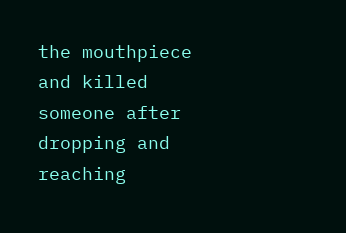the mouthpiece and killed someone after dropping and reaching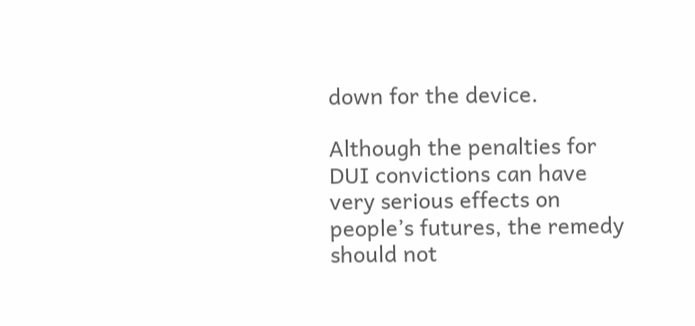down for the device.

Although the penalties for DUI convictions can have very serious effects on people’s futures, the remedy should not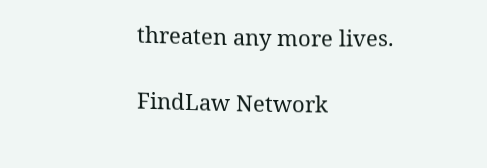threaten any more lives.

FindLaw Network